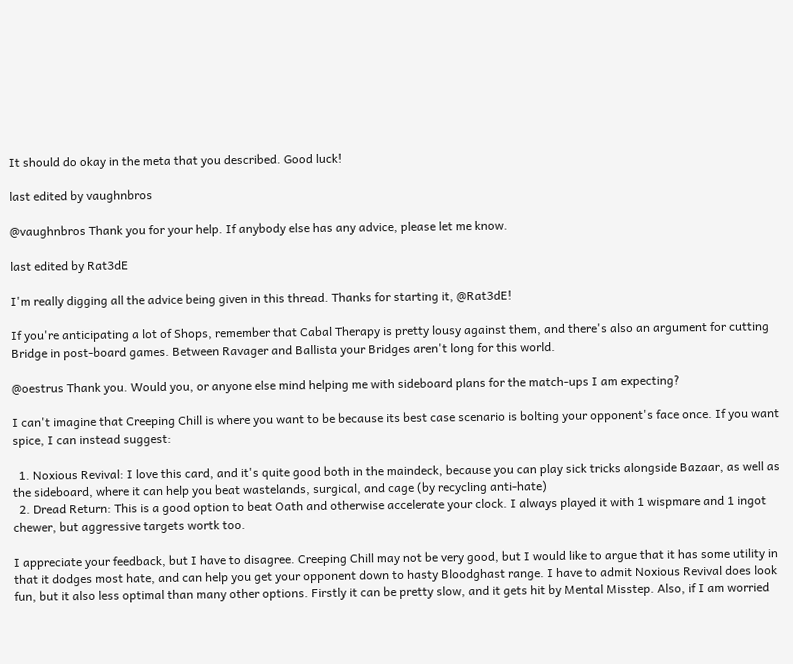It should do okay in the meta that you described. Good luck!

last edited by vaughnbros

@vaughnbros Thank you for your help. If anybody else has any advice, please let me know.

last edited by Rat3dE

I'm really digging all the advice being given in this thread. Thanks for starting it, @Rat3dE!

If you're anticipating a lot of Shops, remember that Cabal Therapy is pretty lousy against them, and there's also an argument for cutting Bridge in post-board games. Between Ravager and Ballista your Bridges aren't long for this world.

@oestrus Thank you. Would you, or anyone else mind helping me with sideboard plans for the match-ups I am expecting?

I can't imagine that Creeping Chill is where you want to be because its best case scenario is bolting your opponent's face once. If you want spice, I can instead suggest:

  1. Noxious Revival: I love this card, and it's quite good both in the maindeck, because you can play sick tricks alongside Bazaar, as well as the sideboard, where it can help you beat wastelands, surgical, and cage (by recycling anti-hate)
  2. Dread Return: This is a good option to beat Oath and otherwise accelerate your clock. I always played it with 1 wispmare and 1 ingot chewer, but aggressive targets wortk too.

I appreciate your feedback, but I have to disagree. Creeping Chill may not be very good, but I would like to argue that it has some utility in that it dodges most hate, and can help you get your opponent down to hasty Bloodghast range. I have to admit Noxious Revival does look fun, but it also less optimal than many other options. Firstly it can be pretty slow, and it gets hit by Mental Misstep. Also, if I am worried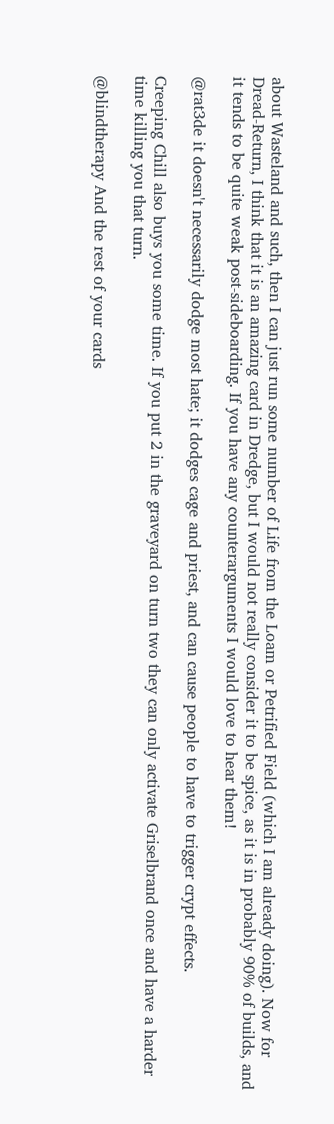about Wasteland and such, then I can just run some number of Life from the Loam or Petrified Field (which I am already doing). Now for Dread-Return, I think that it is an amazing card in Dredge, but I would not really consider it to be spice, as it is in probably 90% of builds, and it tends to be quite weak post-sideboarding. If you have any counterarguments I would love to hear them!

@rat3de it doesn't necessarily dodge most hate; it dodges cage and priest, and can cause people to have to trigger crypt effects.

Creeping Chill also buys you some time. If you put 2 in the graveyard on turn two they can only activate Griselbrand once and have a harder time killing you that turn.

@blindtherapy And the rest of your cards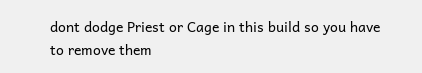dont dodge Priest or Cage in this build so you have to remove them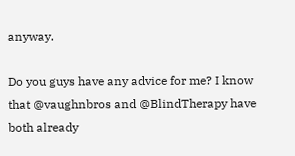anyway.

Do you guys have any advice for me? I know that @vaughnbros and @BlindTherapy have both already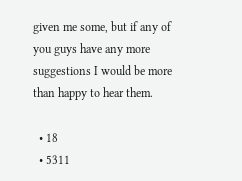given me some, but if any of you guys have any more suggestions I would be more than happy to hear them.

  • 18
  • 5311